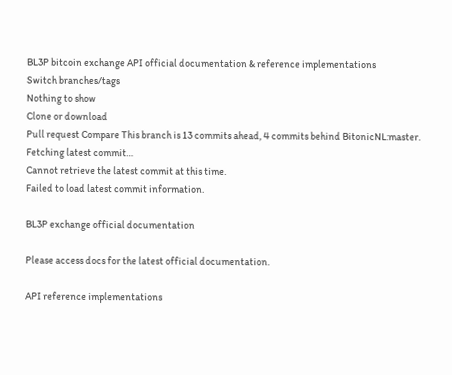BL3P bitcoin exchange API official documentation & reference implementations
Switch branches/tags
Nothing to show
Clone or download
Pull request Compare This branch is 13 commits ahead, 4 commits behind BitonicNL:master.
Fetching latest commit…
Cannot retrieve the latest commit at this time.
Failed to load latest commit information.

BL3P exchange official documentation

Please access docs for the latest official documentation.

API reference implementations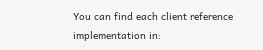You can find each client reference implementation in: